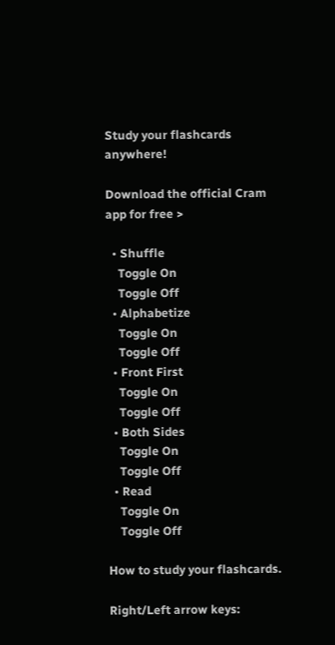Study your flashcards anywhere!

Download the official Cram app for free >

  • Shuffle
    Toggle On
    Toggle Off
  • Alphabetize
    Toggle On
    Toggle Off
  • Front First
    Toggle On
    Toggle Off
  • Both Sides
    Toggle On
    Toggle Off
  • Read
    Toggle On
    Toggle Off

How to study your flashcards.

Right/Left arrow keys: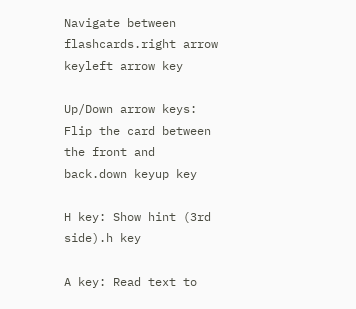Navigate between flashcards.right arrow keyleft arrow key

Up/Down arrow keys: Flip the card between the front and back.down keyup key

H key: Show hint (3rd side).h key

A key: Read text to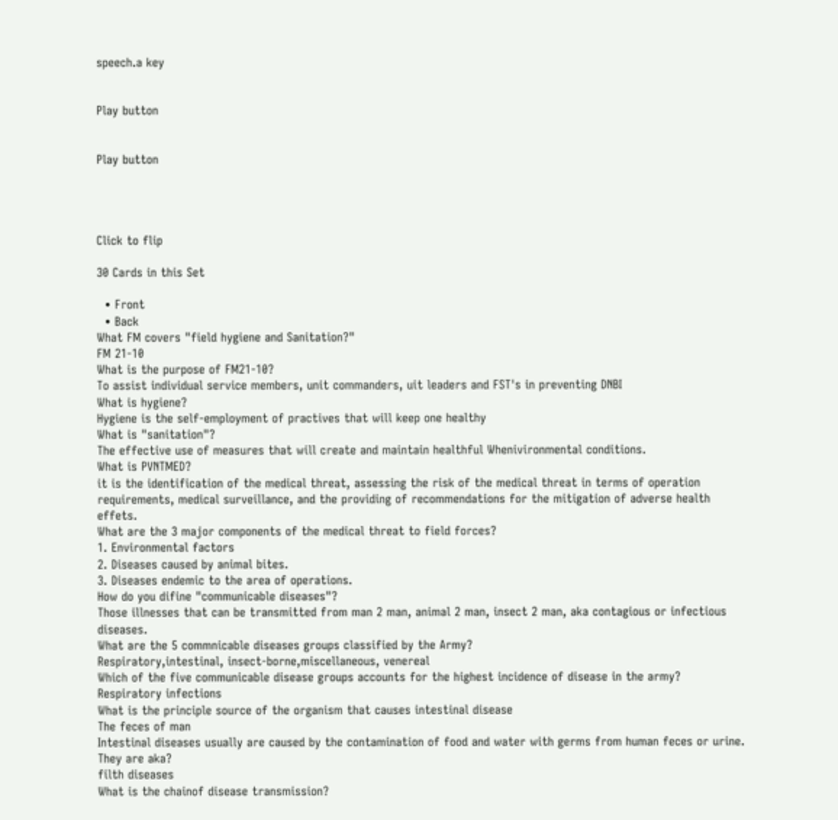speech.a key


Play button


Play button




Click to flip

30 Cards in this Set

  • Front
  • Back
What FM covers "field hygiene and Sanitation?"
FM 21-10
What is the purpose of FM21-10?
To assist individual service members, unit commanders, uit leaders and FST's in preventing DNBI
What is hygiene?
Hygiene is the self-employment of practives that will keep one healthy
What is "sanitation"?
The effective use of measures that will create and maintain healthful Whenivironmental conditions.
What is PVNTMED?
it is the identification of the medical threat, assessing the risk of the medical threat in terms of operation requirements, medical surveillance, and the providing of recommendations for the mitigation of adverse health effets.
What are the 3 major components of the medical threat to field forces?
1. Environmental factors
2. Diseases caused by animal bites.
3. Diseases endemic to the area of operations.
How do you difine "communicable diseases"?
Those illnesses that can be transmitted from man 2 man, animal 2 man, insect 2 man, aka contagious or infectious diseases.
What are the 5 commnicable diseases groups classified by the Army?
Respiratory,intestinal, insect-borne,miscellaneous, venereal
Which of the five communicable disease groups accounts for the highest incidence of disease in the army?
Respiratory infections
What is the principle source of the organism that causes intestinal disease
The feces of man
Intestinal diseases usually are caused by the contamination of food and water with germs from human feces or urine. They are aka?
filth diseases
What is the chainof disease transmission?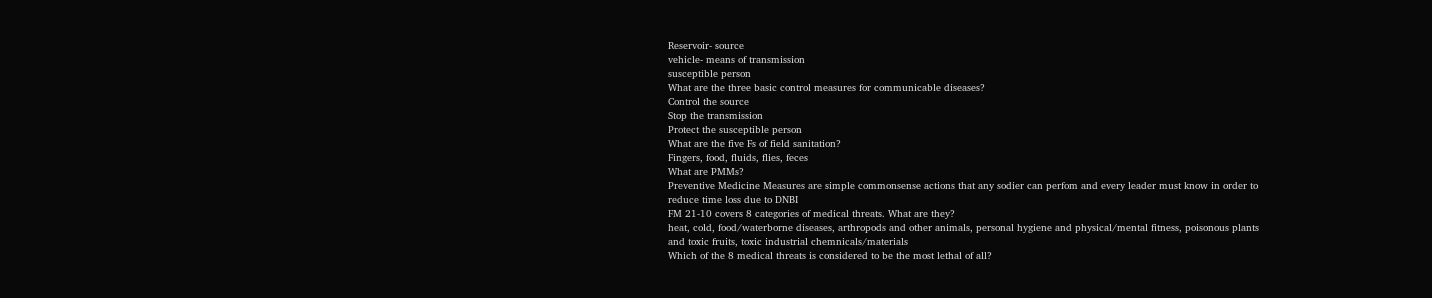Reservoir- source
vehicle- means of transmission
susceptible person
What are the three basic control measures for communicable diseases?
Control the source
Stop the transmission
Protect the susceptible person
What are the five Fs of field sanitation?
Fingers, food, fluids, flies, feces
What are PMMs?
Preventive Medicine Measures are simple commonsense actions that any sodier can perfom and every leader must know in order to reduce time loss due to DNBI
FM 21-10 covers 8 categories of medical threats. What are they?
heat, cold, food/waterborne diseases, arthropods and other animals, personal hygiene and physical/mental fitness, poisonous plants and toxic fruits, toxic industrial chemnicals/materials
Which of the 8 medical threats is considered to be the most lethal of all?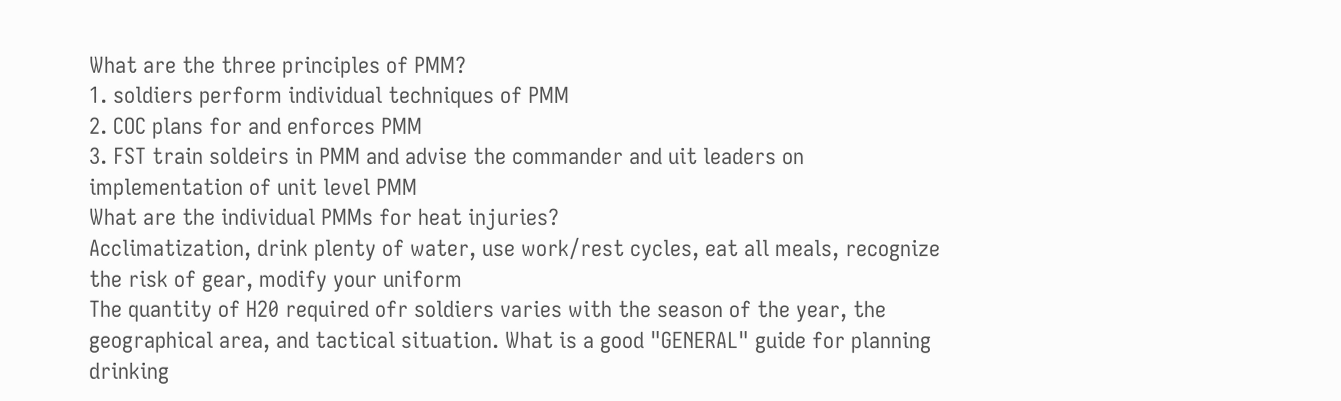What are the three principles of PMM?
1. soldiers perform individual techniques of PMM
2. COC plans for and enforces PMM
3. FST train soldeirs in PMM and advise the commander and uit leaders on implementation of unit level PMM
What are the individual PMMs for heat injuries?
Acclimatization, drink plenty of water, use work/rest cycles, eat all meals, recognize the risk of gear, modify your uniform
The quantity of H20 required ofr soldiers varies with the season of the year, the geographical area, and tactical situation. What is a good "GENERAL" guide for planning drinking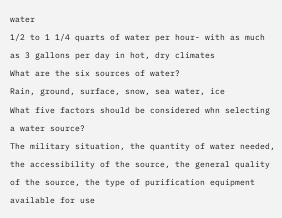water
1/2 to 1 1/4 quarts of water per hour- with as much as 3 gallons per day in hot, dry climates
What are the six sources of water?
Rain, ground, surface, snow, sea water, ice
What five factors should be considered whn selecting a water source?
The military situation, the quantity of water needed, the accessibility of the source, the general quality of the source, the type of purification equipment available for use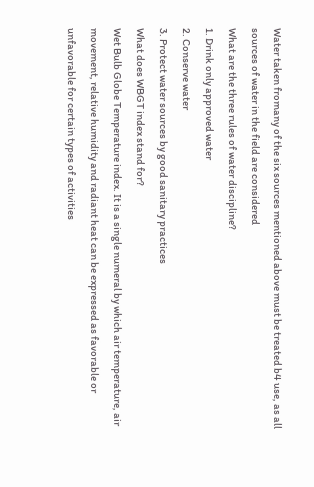Water taken fromany of the six sources mentioned above must be treated b4 use, as all sources of water in the field are considered
What are the three rules of water discipline?
1. Drink only approved water
2. Conserve water
3. Protect water sources by good sanitary practices
What does WBGT index stand for?
Wet Bulb Globe Temperature index. It is a single numeral by which air temperature, air movement, relative humidity and radiant heat can be expressed as favorable or unfavorable for certain types of activities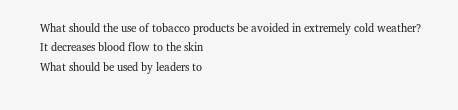What should the use of tobacco products be avoided in extremely cold weather?
It decreases blood flow to the skin
What should be used by leaders to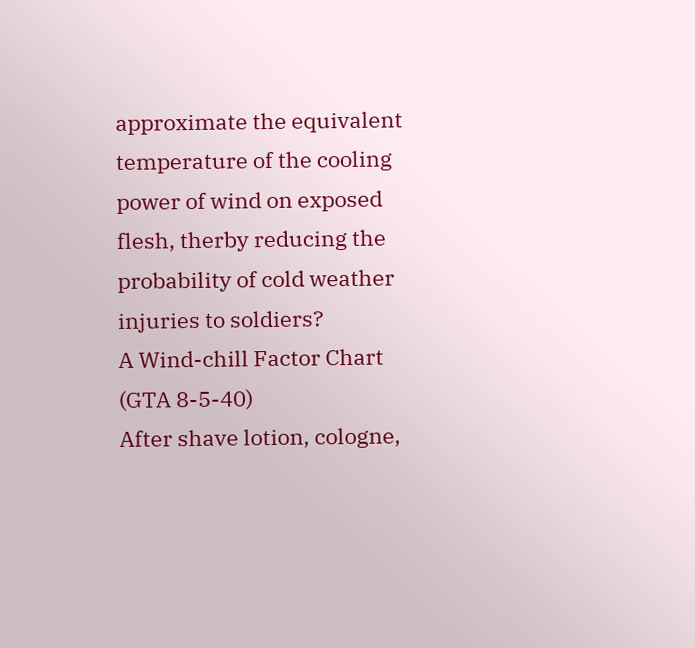approximate the equivalent temperature of the cooling power of wind on exposed flesh, therby reducing the probability of cold weather injuries to soldiers?
A Wind-chill Factor Chart (GTA 8-5-40)
After shave lotion, cologne,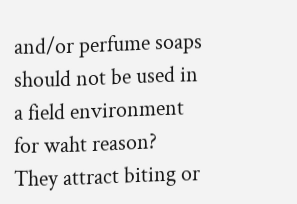and/or perfume soaps should not be used in a field environment for waht reason?
They attract biting or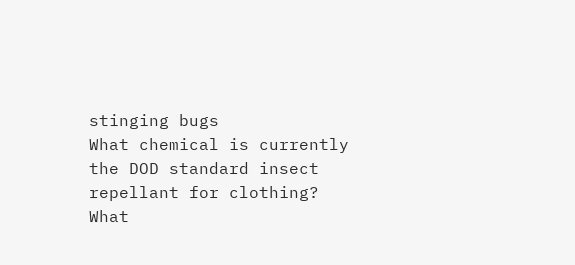stinging bugs
What chemical is currently the DOD standard insect repellant for clothing?
What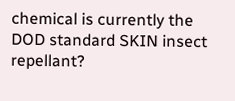chemical is currently the DOD standard SKIN insect repellant?